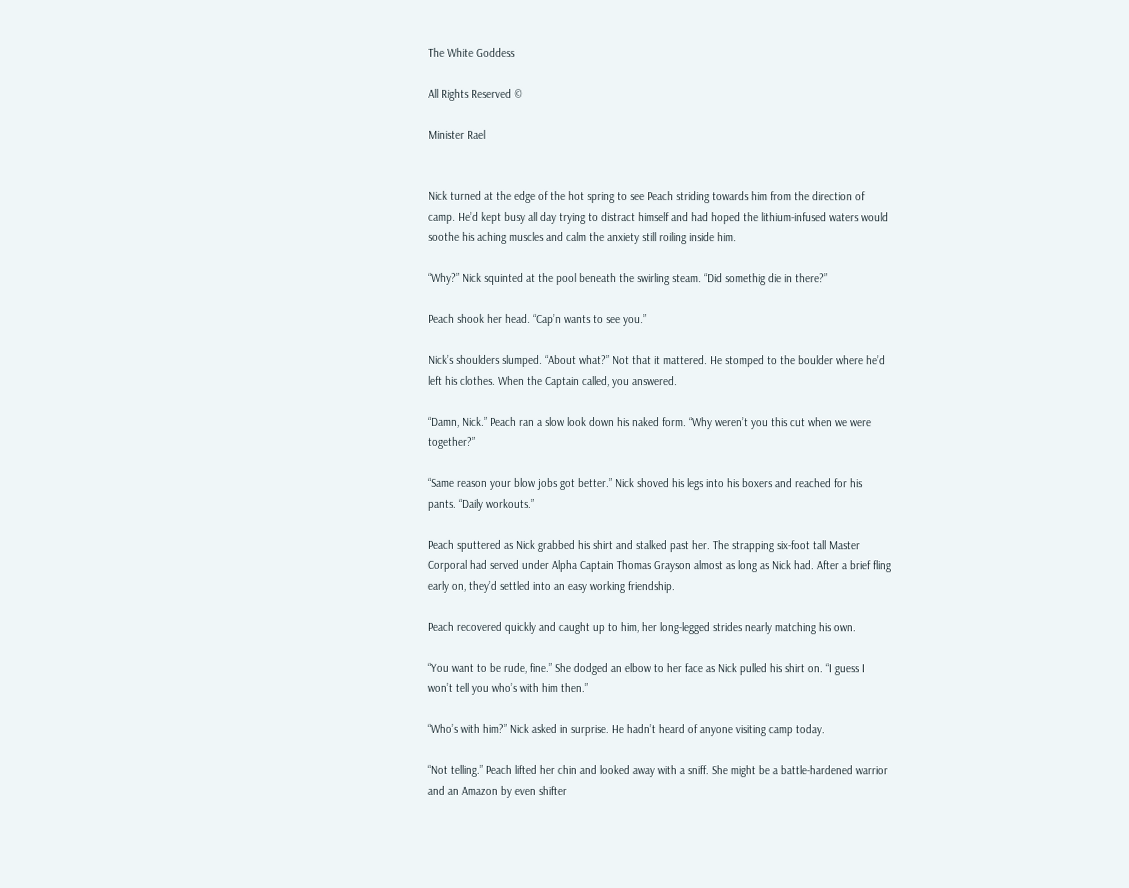The White Goddess

All Rights Reserved ©

Minister Rael


Nick turned at the edge of the hot spring to see Peach striding towards him from the direction of camp. He’d kept busy all day trying to distract himself and had hoped the lithium-infused waters would soothe his aching muscles and calm the anxiety still roiling inside him.

“Why?” Nick squinted at the pool beneath the swirling steam. “Did somethig die in there?”

Peach shook her head. “Cap’n wants to see you.”

Nick’s shoulders slumped. “About what?” Not that it mattered. He stomped to the boulder where he’d left his clothes. When the Captain called, you answered.

“Damn, Nick.” Peach ran a slow look down his naked form. “Why weren’t you this cut when we were together?”

“Same reason your blow jobs got better.” Nick shoved his legs into his boxers and reached for his pants. “Daily workouts.”

Peach sputtered as Nick grabbed his shirt and stalked past her. The strapping six-foot tall Master Corporal had served under Alpha Captain Thomas Grayson almost as long as Nick had. After a brief fling early on, they’d settled into an easy working friendship.

Peach recovered quickly and caught up to him, her long-legged strides nearly matching his own.

“You want to be rude, fine.” She dodged an elbow to her face as Nick pulled his shirt on. “I guess I won’t tell you who’s with him then.”

“Who’s with him?” Nick asked in surprise. He hadn’t heard of anyone visiting camp today.

“Not telling.” Peach lifted her chin and looked away with a sniff. She might be a battle-hardened warrior and an Amazon by even shifter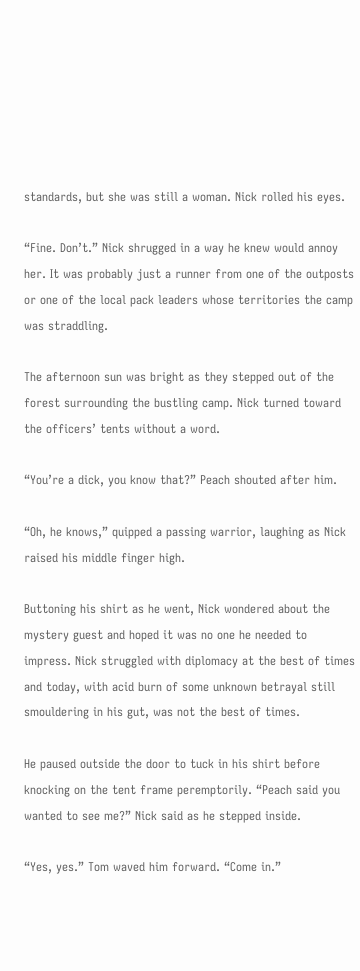standards, but she was still a woman. Nick rolled his eyes.

“Fine. Don’t.” Nick shrugged in a way he knew would annoy her. It was probably just a runner from one of the outposts or one of the local pack leaders whose territories the camp was straddling.

The afternoon sun was bright as they stepped out of the forest surrounding the bustling camp. Nick turned toward the officers’ tents without a word.

“You’re a dick, you know that?” Peach shouted after him.

“Oh, he knows,” quipped a passing warrior, laughing as Nick raised his middle finger high.

Buttoning his shirt as he went, Nick wondered about the mystery guest and hoped it was no one he needed to impress. Nick struggled with diplomacy at the best of times and today, with acid burn of some unknown betrayal still smouldering in his gut, was not the best of times.

He paused outside the door to tuck in his shirt before knocking on the tent frame peremptorily. “Peach said you wanted to see me?” Nick said as he stepped inside.

“Yes, yes.” Tom waved him forward. “Come in.”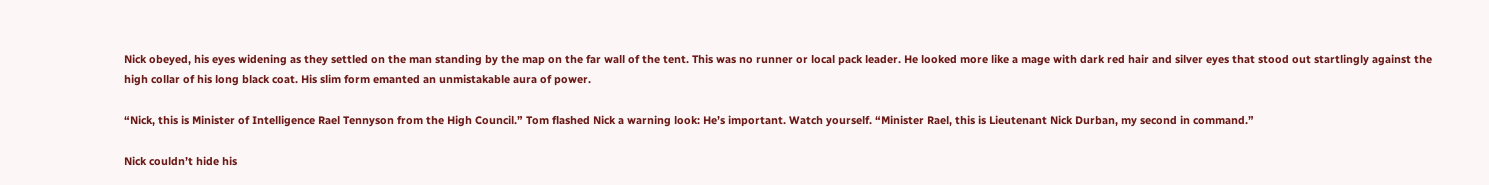Nick obeyed, his eyes widening as they settled on the man standing by the map on the far wall of the tent. This was no runner or local pack leader. He looked more like a mage with dark red hair and silver eyes that stood out startlingly against the high collar of his long black coat. His slim form emanted an unmistakable aura of power.

“Nick, this is Minister of Intelligence Rael Tennyson from the High Council.” Tom flashed Nick a warning look: He’s important. Watch yourself. “Minister Rael, this is Lieutenant Nick Durban, my second in command.”

Nick couldn’t hide his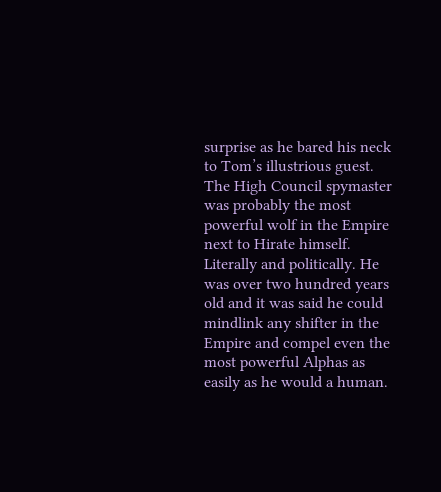surprise as he bared his neck to Tom’s illustrious guest. The High Council spymaster was probably the most powerful wolf in the Empire next to Hirate himself. Literally and politically. He was over two hundred years old and it was said he could mindlink any shifter in the Empire and compel even the most powerful Alphas as easily as he would a human.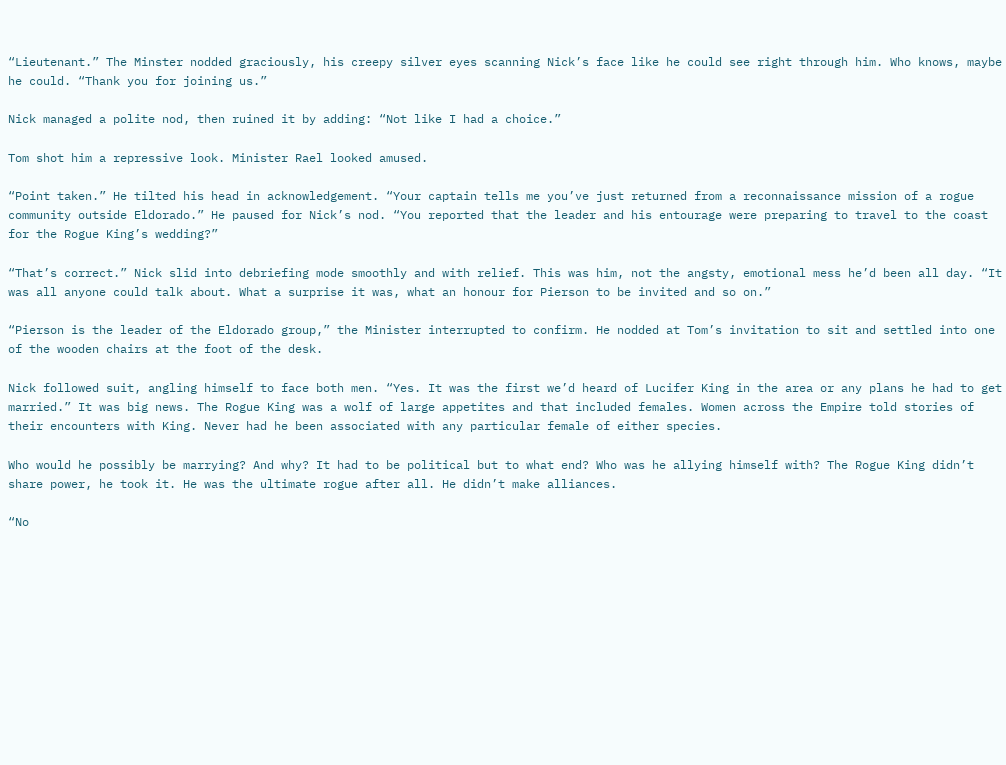“Lieutenant.” The Minster nodded graciously, his creepy silver eyes scanning Nick’s face like he could see right through him. Who knows, maybe he could. “Thank you for joining us.”

Nick managed a polite nod, then ruined it by adding: “Not like I had a choice.”

Tom shot him a repressive look. Minister Rael looked amused.

“Point taken.” He tilted his head in acknowledgement. “Your captain tells me you’ve just returned from a reconnaissance mission of a rogue community outside Eldorado.” He paused for Nick’s nod. “You reported that the leader and his entourage were preparing to travel to the coast for the Rogue King’s wedding?”

“That’s correct.” Nick slid into debriefing mode smoothly and with relief. This was him, not the angsty, emotional mess he’d been all day. “It was all anyone could talk about. What a surprise it was, what an honour for Pierson to be invited and so on.”

“Pierson is the leader of the Eldorado group,” the Minister interrupted to confirm. He nodded at Tom’s invitation to sit and settled into one of the wooden chairs at the foot of the desk.

Nick followed suit, angling himself to face both men. “Yes. It was the first we’d heard of Lucifer King in the area or any plans he had to get married.” It was big news. The Rogue King was a wolf of large appetites and that included females. Women across the Empire told stories of their encounters with King. Never had he been associated with any particular female of either species.

Who would he possibly be marrying? And why? It had to be political but to what end? Who was he allying himself with? The Rogue King didn’t share power, he took it. He was the ultimate rogue after all. He didn’t make alliances.

“No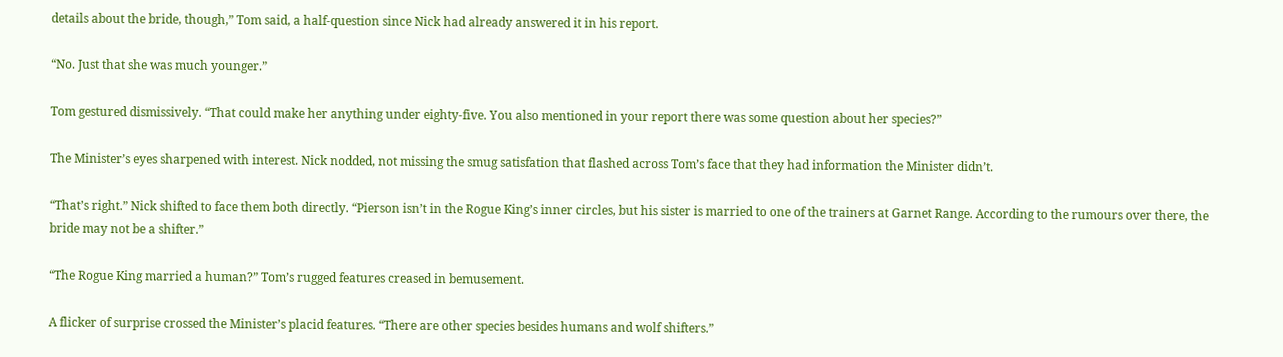details about the bride, though,” Tom said, a half-question since Nick had already answered it in his report.

“No. Just that she was much younger.”

Tom gestured dismissively. “That could make her anything under eighty-five. You also mentioned in your report there was some question about her species?”

The Minister’s eyes sharpened with interest. Nick nodded, not missing the smug satisfation that flashed across Tom’s face that they had information the Minister didn’t.

“That’s right.” Nick shifted to face them both directly. “Pierson isn’t in the Rogue King’s inner circles, but his sister is married to one of the trainers at Garnet Range. According to the rumours over there, the bride may not be a shifter.”

“The Rogue King married a human?” Tom’s rugged features creased in bemusement.

A flicker of surprise crossed the Minister’s placid features. “There are other species besides humans and wolf shifters.”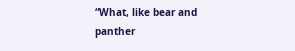“What, like bear and panther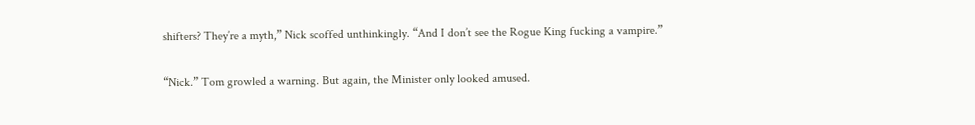shifters? They’re a myth,” Nick scoffed unthinkingly. “And I don’t see the Rogue King fucking a vampire.”

“Nick.” Tom growled a warning. But again, the Minister only looked amused.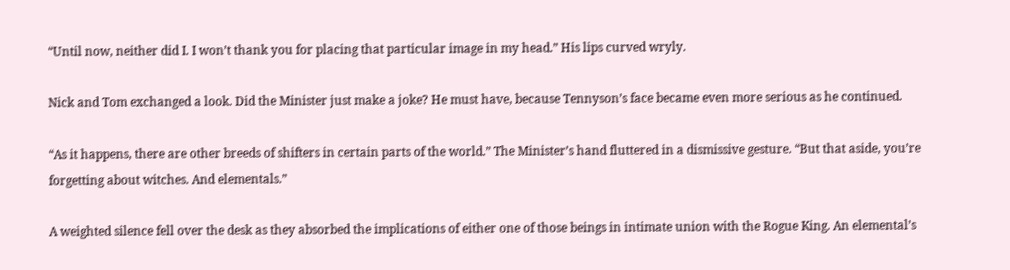“Until now, neither did I. I won’t thank you for placing that particular image in my head.” His lips curved wryly.

Nick and Tom exchanged a look. Did the Minister just make a joke? He must have, because Tennyson’s face became even more serious as he continued.

“As it happens, there are other breeds of shifters in certain parts of the world.” The Minister’s hand fluttered in a dismissive gesture. “But that aside, you’re forgetting about witches. And elementals.”

A weighted silence fell over the desk as they absorbed the implications of either one of those beings in intimate union with the Rogue King. An elemental’s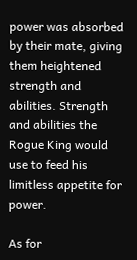power was absorbed by their mate, giving them heightened strength and abilities. Strength and abilities the Rogue King would use to feed his limitless appetite for power.

As for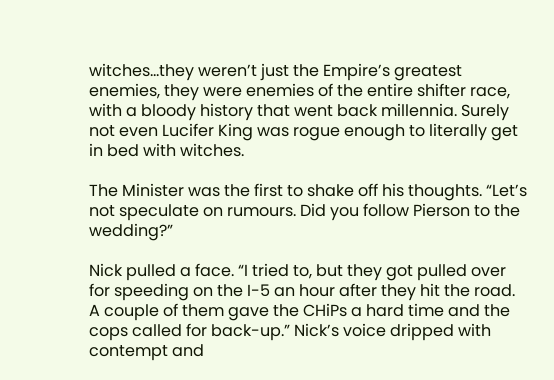witches...they weren’t just the Empire’s greatest enemies, they were enemies of the entire shifter race, with a bloody history that went back millennia. Surely not even Lucifer King was rogue enough to literally get in bed with witches.

The Minister was the first to shake off his thoughts. “Let’s not speculate on rumours. Did you follow Pierson to the wedding?”

Nick pulled a face. “I tried to, but they got pulled over for speeding on the I-5 an hour after they hit the road. A couple of them gave the CHiPs a hard time and the cops called for back-up.” Nick’s voice dripped with contempt and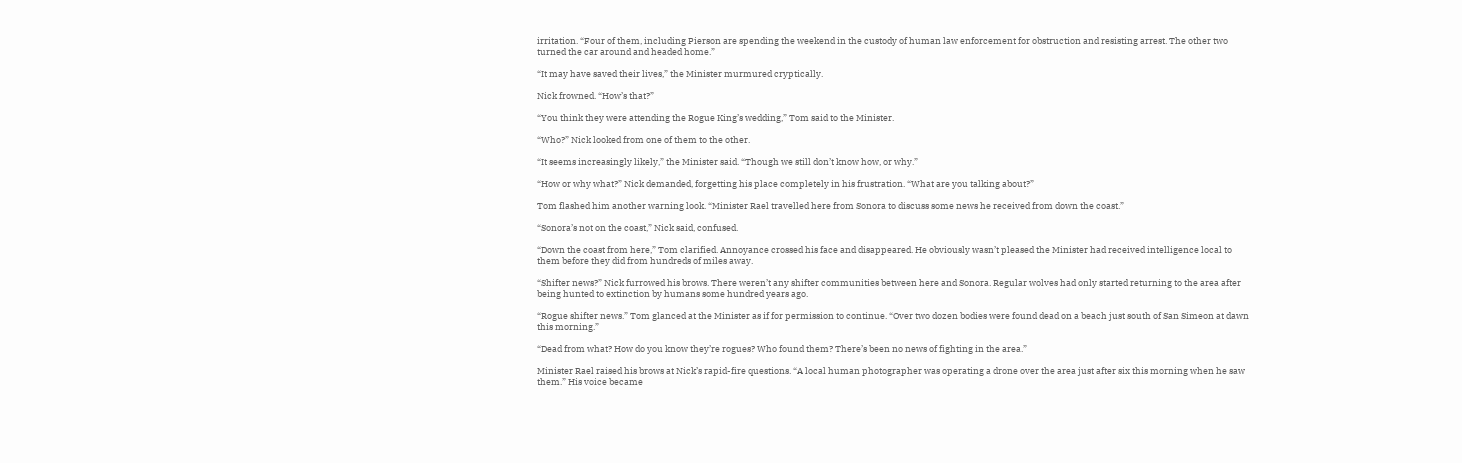irritation. “Four of them, including Pierson are spending the weekend in the custody of human law enforcement for obstruction and resisting arrest. The other two turned the car around and headed home.”

“It may have saved their lives,” the Minister murmured cryptically.

Nick frowned. “How’s that?”

“You think they were attending the Rogue King’s wedding,” Tom said to the Minister.

“Who?” Nick looked from one of them to the other.

“It seems increasingly likely,” the Minister said. “Though we still don’t know how, or why.”

“How or why what?” Nick demanded, forgetting his place completely in his frustration. “What are you talking about?”

Tom flashed him another warning look. “Minister Rael travelled here from Sonora to discuss some news he received from down the coast.”

“Sonora’s not on the coast,” Nick said, confused.

“Down the coast from here,” Tom clarified. Annoyance crossed his face and disappeared. He obviously wasn’t pleased the Minister had received intelligence local to them before they did from hundreds of miles away.

“Shifter news?” Nick furrowed his brows. There weren’t any shifter communities between here and Sonora. Regular wolves had only started returning to the area after being hunted to extinction by humans some hundred years ago.

“Rogue shifter news.” Tom glanced at the Minister as if for permission to continue. “Over two dozen bodies were found dead on a beach just south of San Simeon at dawn this morning.”

“Dead from what? How do you know they’re rogues? Who found them? There’s been no news of fighting in the area.”

Minister Rael raised his brows at Nick’s rapid-fire questions. “A local human photographer was operating a drone over the area just after six this morning when he saw them.” His voice became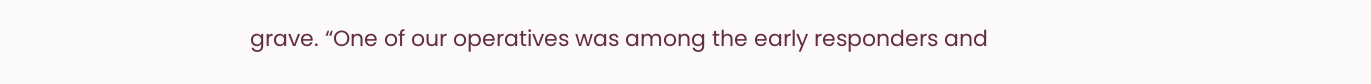grave. “One of our operatives was among the early responders and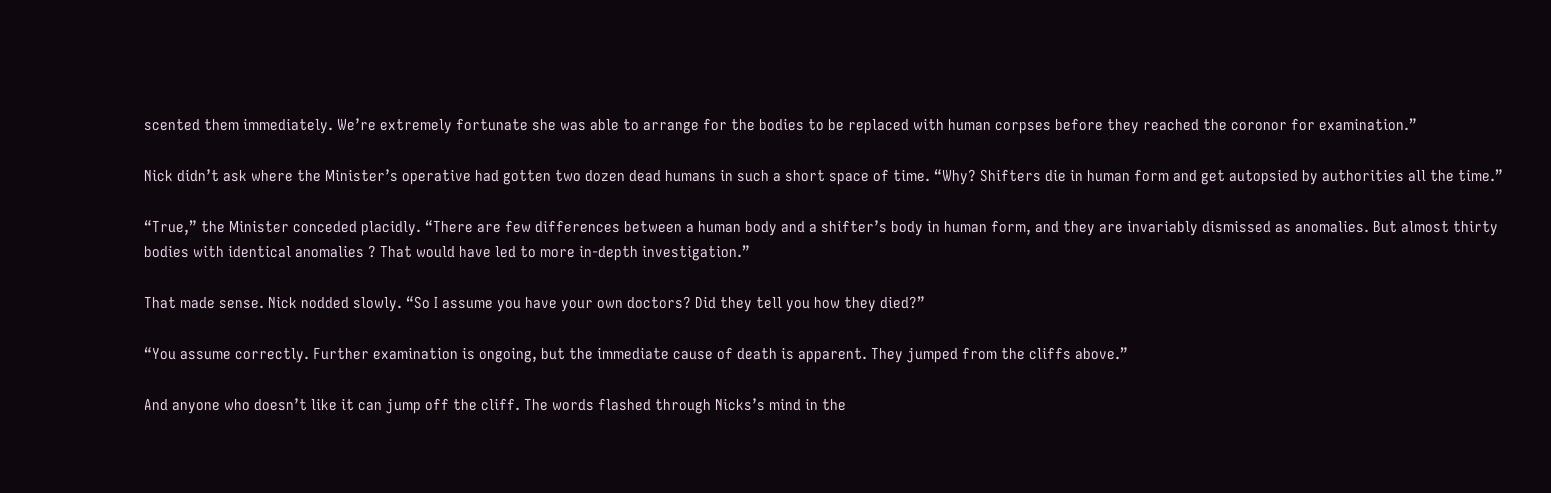scented them immediately. We’re extremely fortunate she was able to arrange for the bodies to be replaced with human corpses before they reached the coronor for examination.”

Nick didn’t ask where the Minister’s operative had gotten two dozen dead humans in such a short space of time. “Why? Shifters die in human form and get autopsied by authorities all the time.”

“True,” the Minister conceded placidly. “There are few differences between a human body and a shifter’s body in human form, and they are invariably dismissed as anomalies. But almost thirty bodies with identical anomalies ? That would have led to more in-depth investigation.”

That made sense. Nick nodded slowly. “So I assume you have your own doctors? Did they tell you how they died?”

“You assume correctly. Further examination is ongoing, but the immediate cause of death is apparent. They jumped from the cliffs above.”

And anyone who doesn’t like it can jump off the cliff. The words flashed through Nicks’s mind in the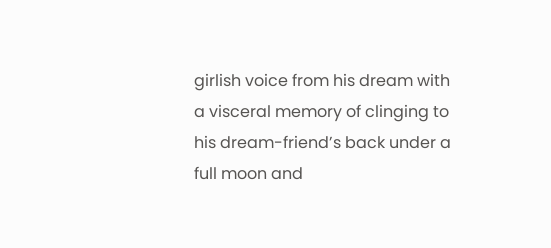girlish voice from his dream with a visceral memory of clinging to his dream-friend’s back under a full moon and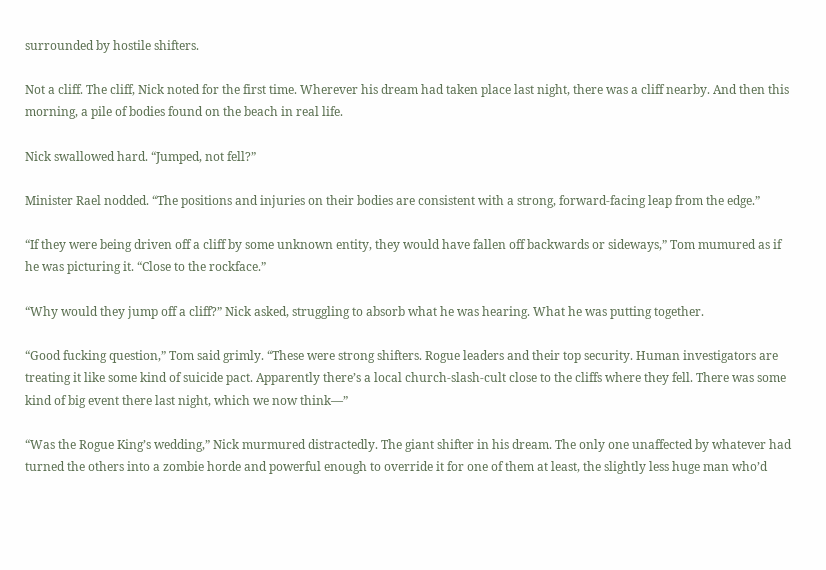surrounded by hostile shifters.

Not a cliff. The cliff, Nick noted for the first time. Wherever his dream had taken place last night, there was a cliff nearby. And then this morning, a pile of bodies found on the beach in real life.

Nick swallowed hard. “Jumped, not fell?”

Minister Rael nodded. “The positions and injuries on their bodies are consistent with a strong, forward-facing leap from the edge.”

“If they were being driven off a cliff by some unknown entity, they would have fallen off backwards or sideways,” Tom mumured as if he was picturing it. “Close to the rockface.”

“Why would they jump off a cliff?” Nick asked, struggling to absorb what he was hearing. What he was putting together.

“Good fucking question,” Tom said grimly. “These were strong shifters. Rogue leaders and their top security. Human investigators are treating it like some kind of suicide pact. Apparently there’s a local church-slash-cult close to the cliffs where they fell. There was some kind of big event there last night, which we now think—”

“Was the Rogue King’s wedding,” Nick murmured distractedly. The giant shifter in his dream. The only one unaffected by whatever had turned the others into a zombie horde and powerful enough to override it for one of them at least, the slightly less huge man who’d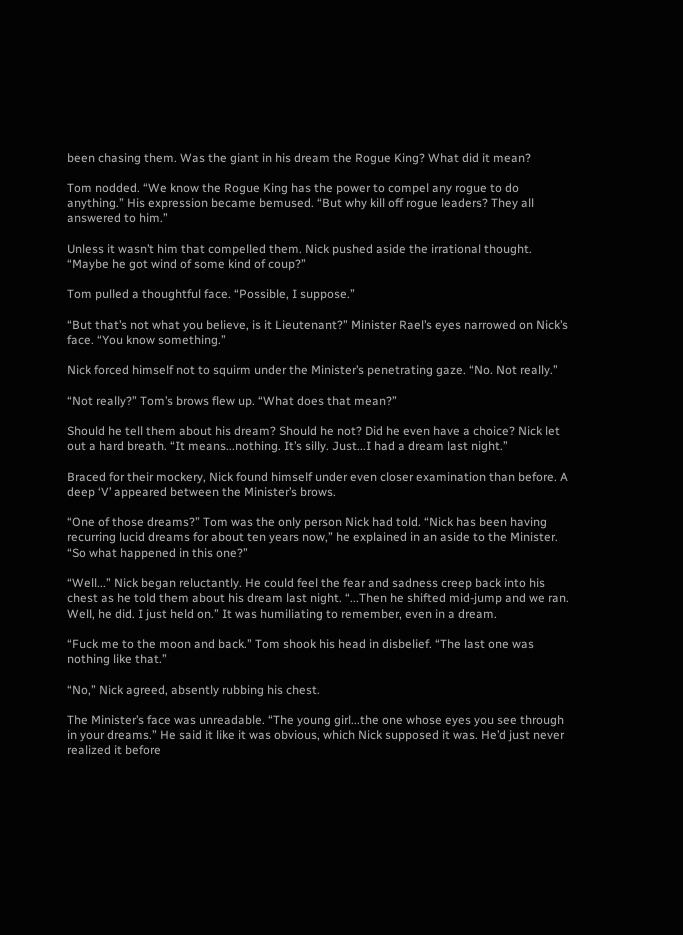been chasing them. Was the giant in his dream the Rogue King? What did it mean?

Tom nodded. “We know the Rogue King has the power to compel any rogue to do anything.” His expression became bemused. “But why kill off rogue leaders? They all answered to him.”

Unless it wasn’t him that compelled them. Nick pushed aside the irrational thought. “Maybe he got wind of some kind of coup?”

Tom pulled a thoughtful face. “Possible, I suppose.”

“But that’s not what you believe, is it Lieutenant?” Minister Rael’s eyes narrowed on Nick’s face. “You know something.”

Nick forced himself not to squirm under the Minister’s penetrating gaze. “No. Not really.”

“Not really?” Tom’s brows flew up. “What does that mean?”

Should he tell them about his dream? Should he not? Did he even have a choice? Nick let out a hard breath. “It means...nothing. It’s silly. Just...I had a dream last night.”

Braced for their mockery, Nick found himself under even closer examination than before. A deep ‘V’ appeared between the Minister’s brows.

“One of those dreams?” Tom was the only person Nick had told. “Nick has been having recurring lucid dreams for about ten years now,” he explained in an aside to the Minister. “So what happened in this one?”

“Well...” Nick began reluctantly. He could feel the fear and sadness creep back into his chest as he told them about his dream last night. “...Then he shifted mid-jump and we ran. Well, he did. I just held on.” It was humiliating to remember, even in a dream.

“Fuck me to the moon and back.” Tom shook his head in disbelief. “The last one was nothing like that.”

“No,” Nick agreed, absently rubbing his chest.

The Minister’s face was unreadable. “The young girl...the one whose eyes you see through in your dreams.” He said it like it was obvious, which Nick supposed it was. He’d just never realized it before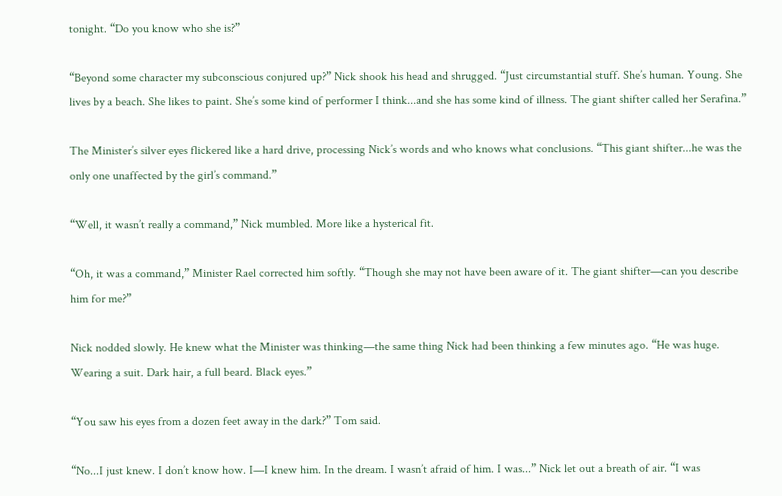tonight. “Do you know who she is?”

“Beyond some character my subconscious conjured up?” Nick shook his head and shrugged. “Just circumstantial stuff. She’s human. Young. She lives by a beach. She likes to paint. She’s some kind of performer I think...and she has some kind of illness. The giant shifter called her Serafina.”

The Minister’s silver eyes flickered like a hard drive, processing Nick’s words and who knows what conclusions. “This giant shifter...he was the only one unaffected by the girl’s command.”

“Well, it wasn’t really a command,” Nick mumbled. More like a hysterical fit.

“Oh, it was a command,” Minister Rael corrected him softly. “Though she may not have been aware of it. The giant shifter—can you describe him for me?”

Nick nodded slowly. He knew what the Minister was thinking—the same thing Nick had been thinking a few minutes ago. “He was huge. Wearing a suit. Dark hair, a full beard. Black eyes.”

“You saw his eyes from a dozen feet away in the dark?” Tom said.

“No...I just knew. I don’t know how. I—I knew him. In the dream. I wasn’t afraid of him. I was...” Nick let out a breath of air. “I was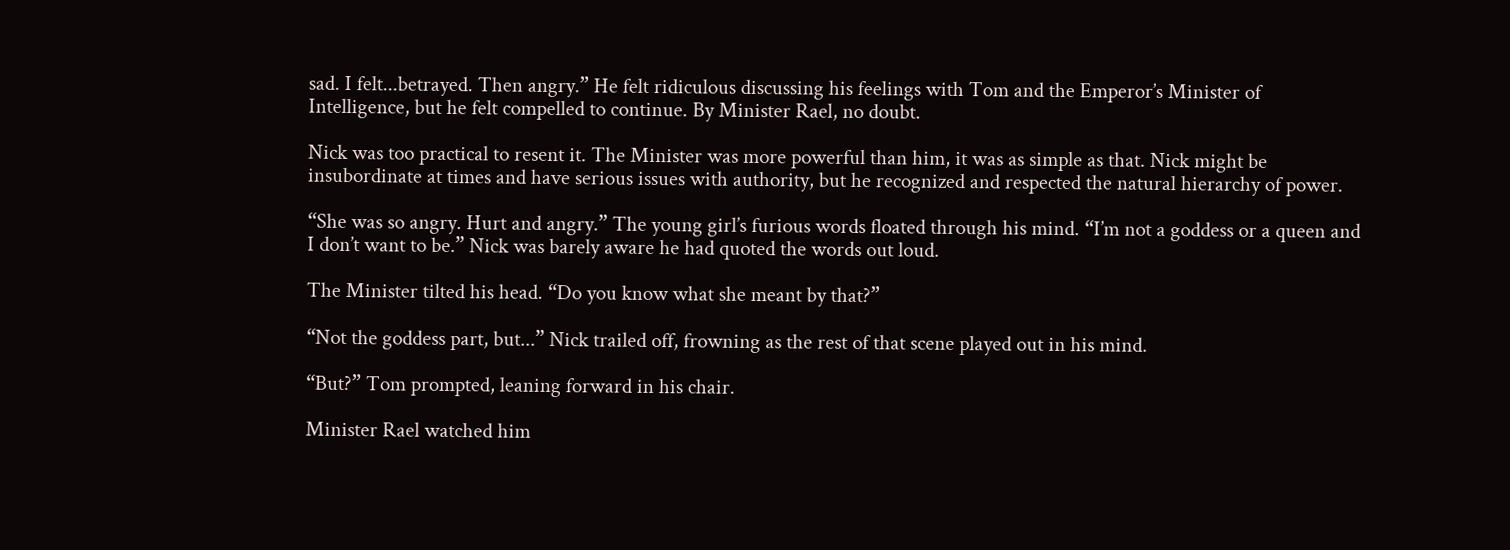sad. I felt...betrayed. Then angry.” He felt ridiculous discussing his feelings with Tom and the Emperor’s Minister of Intelligence, but he felt compelled to continue. By Minister Rael, no doubt.

Nick was too practical to resent it. The Minister was more powerful than him, it was as simple as that. Nick might be insubordinate at times and have serious issues with authority, but he recognized and respected the natural hierarchy of power.

“She was so angry. Hurt and angry.” The young girl’s furious words floated through his mind. “I’m not a goddess or a queen and I don’t want to be.” Nick was barely aware he had quoted the words out loud.

The Minister tilted his head. “Do you know what she meant by that?”

“Not the goddess part, but...” Nick trailed off, frowning as the rest of that scene played out in his mind.

“But?” Tom prompted, leaning forward in his chair.

Minister Rael watched him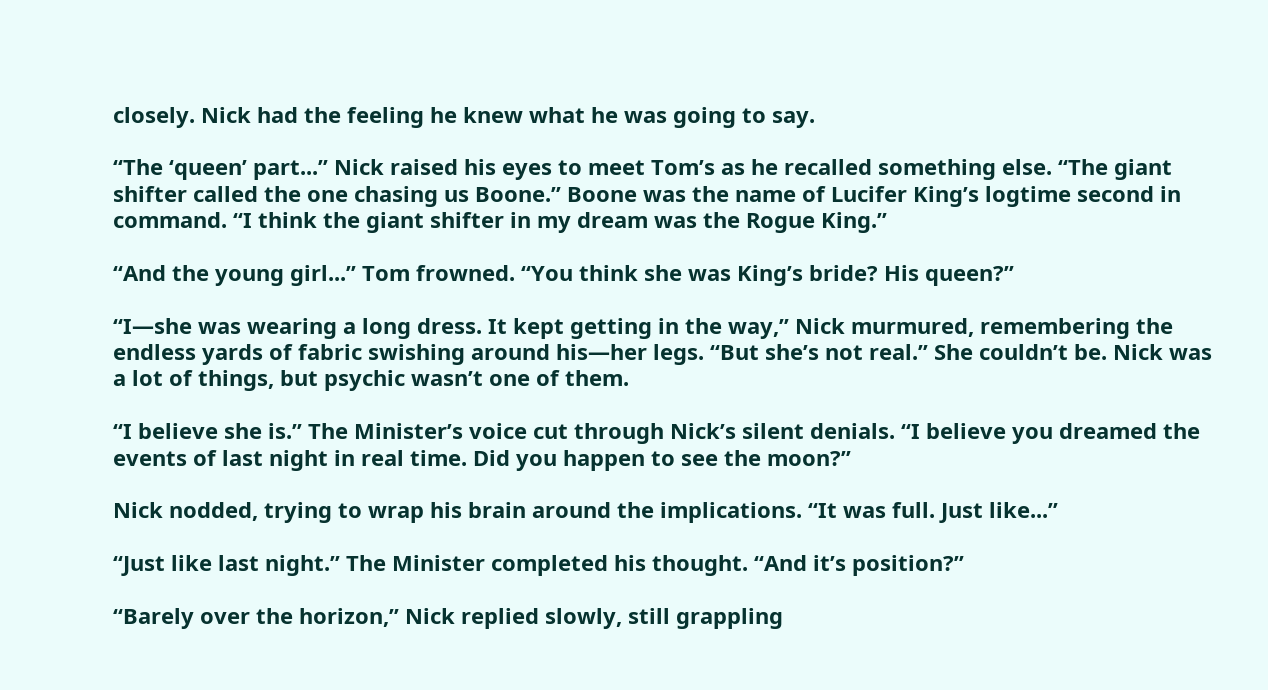closely. Nick had the feeling he knew what he was going to say.

“The ‘queen’ part...” Nick raised his eyes to meet Tom’s as he recalled something else. “The giant shifter called the one chasing us Boone.” Boone was the name of Lucifer King’s logtime second in command. “I think the giant shifter in my dream was the Rogue King.”

“And the young girl...” Tom frowned. “You think she was King’s bride? His queen?”

“I—she was wearing a long dress. It kept getting in the way,” Nick murmured, remembering the endless yards of fabric swishing around his—her legs. “But she’s not real.” She couldn’t be. Nick was a lot of things, but psychic wasn’t one of them.

“I believe she is.” The Minister’s voice cut through Nick’s silent denials. “I believe you dreamed the events of last night in real time. Did you happen to see the moon?”

Nick nodded, trying to wrap his brain around the implications. “It was full. Just like...”

“Just like last night.” The Minister completed his thought. “And it’s position?”

“Barely over the horizon,” Nick replied slowly, still grappling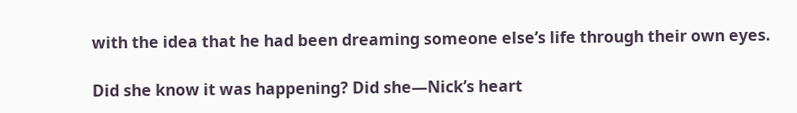with the idea that he had been dreaming someone else’s life through their own eyes.

Did she know it was happening? Did she—Nick’s heart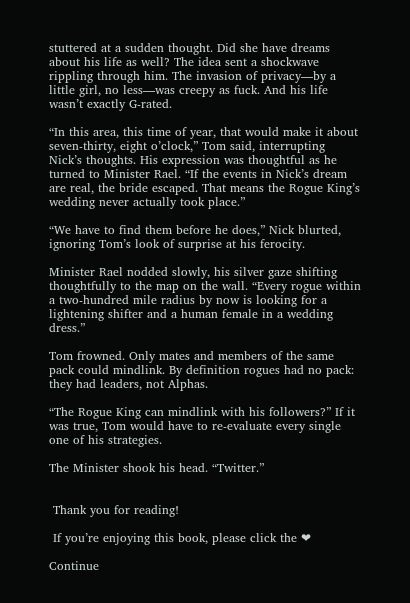stuttered at a sudden thought. Did she have dreams about his life as well? The idea sent a shockwave rippling through him. The invasion of privacy—by a little girl, no less—was creepy as fuck. And his life wasn’t exactly G-rated.

“In this area, this time of year, that would make it about seven-thirty, eight o’clock,” Tom said, interrupting Nick’s thoughts. His expression was thoughtful as he turned to Minister Rael. “If the events in Nick’s dream are real, the bride escaped. That means the Rogue King’s wedding never actually took place.”

“We have to find them before he does,” Nick blurted, ignoring Tom’s look of surprise at his ferocity.

Minister Rael nodded slowly, his silver gaze shifting thoughtfully to the map on the wall. “Every rogue within a two-hundred mile radius by now is looking for a lightening shifter and a human female in a wedding dress.”

Tom frowned. Only mates and members of the same pack could mindlink. By definition rogues had no pack: they had leaders, not Alphas.

“The Rogue King can mindlink with his followers?” If it was true, Tom would have to re-evaluate every single one of his strategies.

The Minister shook his head. “Twitter.”


 Thank you for reading!

 If you’re enjoying this book, please click the ❤

Continue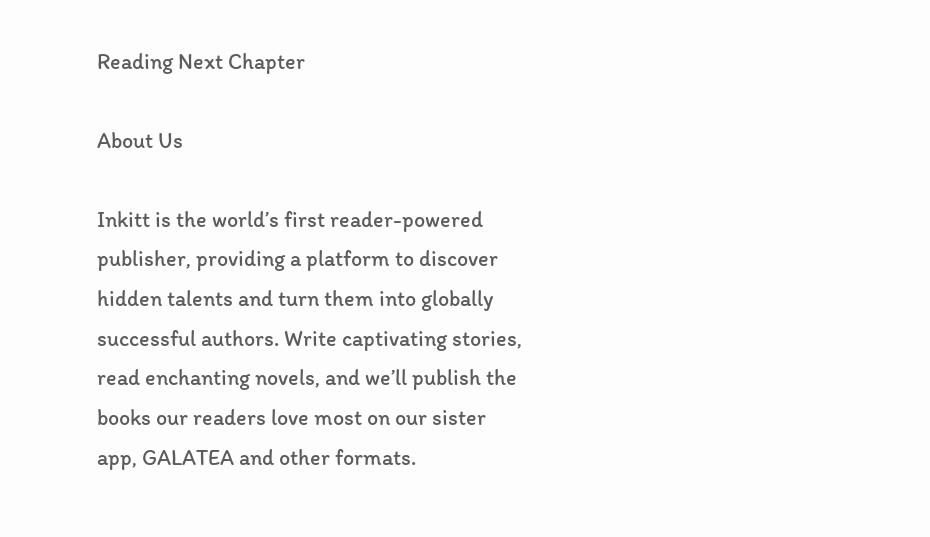Reading Next Chapter

About Us

Inkitt is the world’s first reader-powered publisher, providing a platform to discover hidden talents and turn them into globally successful authors. Write captivating stories, read enchanting novels, and we’ll publish the books our readers love most on our sister app, GALATEA and other formats.